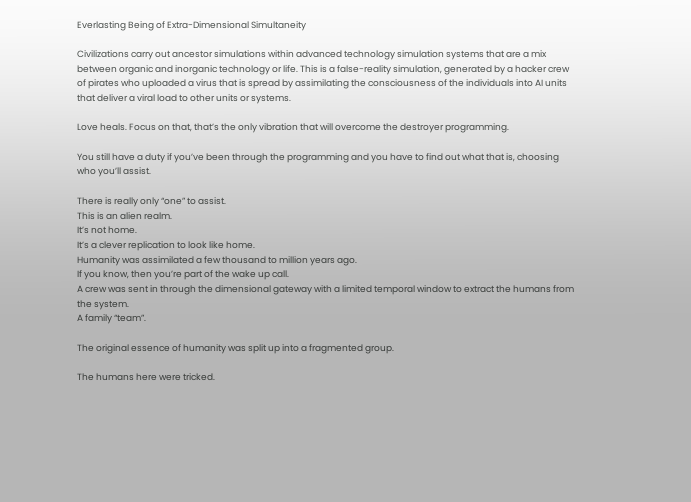Everlasting Being of Extra-Dimensional Simultaneity

Civilizations carry out ancestor simulations within advanced technology simulation systems that are a mix between organic and inorganic technology or life. This is a false-reality simulation, generated by a hacker crew of pirates who uploaded a virus that is spread by assimilating the consciousness of the individuals into AI units that deliver a viral load to other units or systems.

Love heals. Focus on that, that’s the only vibration that will overcome the destroyer programming.

You still have a duty if you’ve been through the programming and you have to find out what that is, choosing who you’ll assist.

There is really only “one” to assist.
This is an alien realm.
It’s not home.
It’s a clever replication to look like home.
Humanity was assimilated a few thousand to million years ago.
If you know, then you’re part of the wake up call.
A crew was sent in through the dimensional gateway with a limited temporal window to extract the humans from the system.
A family “team”.

The original essence of humanity was split up into a fragmented group.

The humans here were tricked.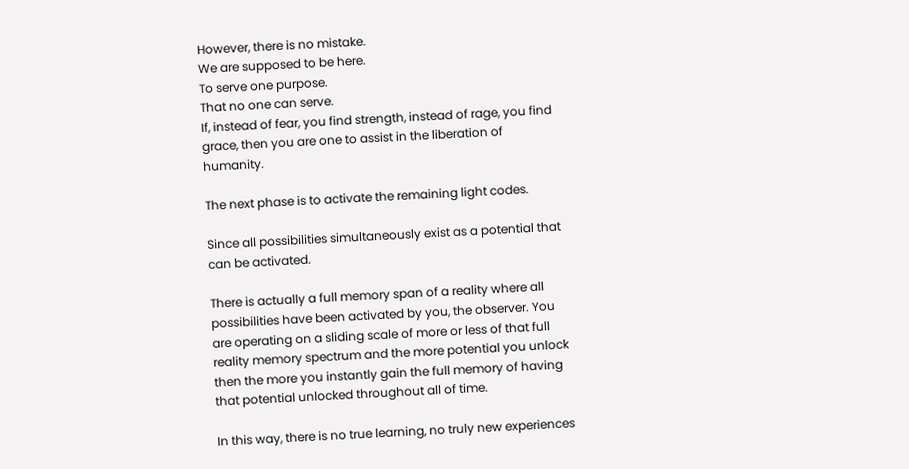However, there is no mistake.
We are supposed to be here.
To serve one purpose.
That no one can serve.
If, instead of fear, you find strength, instead of rage, you find grace, then you are one to assist in the liberation of humanity.

The next phase is to activate the remaining light codes.

Since all possibilities simultaneously exist as a potential that can be activated.

There is actually a full memory span of a reality where all possibilities have been activated by you, the observer. You are operating on a sliding scale of more or less of that full reality memory spectrum and the more potential you unlock then the more you instantly gain the full memory of having that potential unlocked throughout all of time.

In this way, there is no true learning, no truly new experiences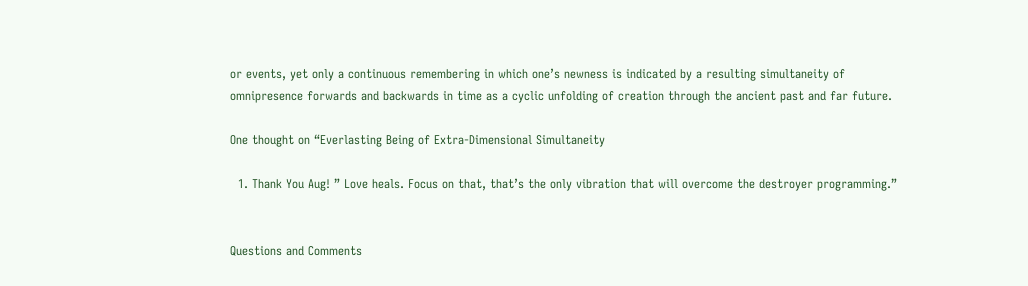or events, yet only a continuous remembering in which one’s newness is indicated by a resulting simultaneity of omnipresence forwards and backwards in time as a cyclic unfolding of creation through the ancient past and far future.

One thought on “Everlasting Being of Extra-Dimensional Simultaneity

  1. Thank You Aug! ” Love heals. Focus on that, that’s the only vibration that will overcome the destroyer programming.”


Questions and Comments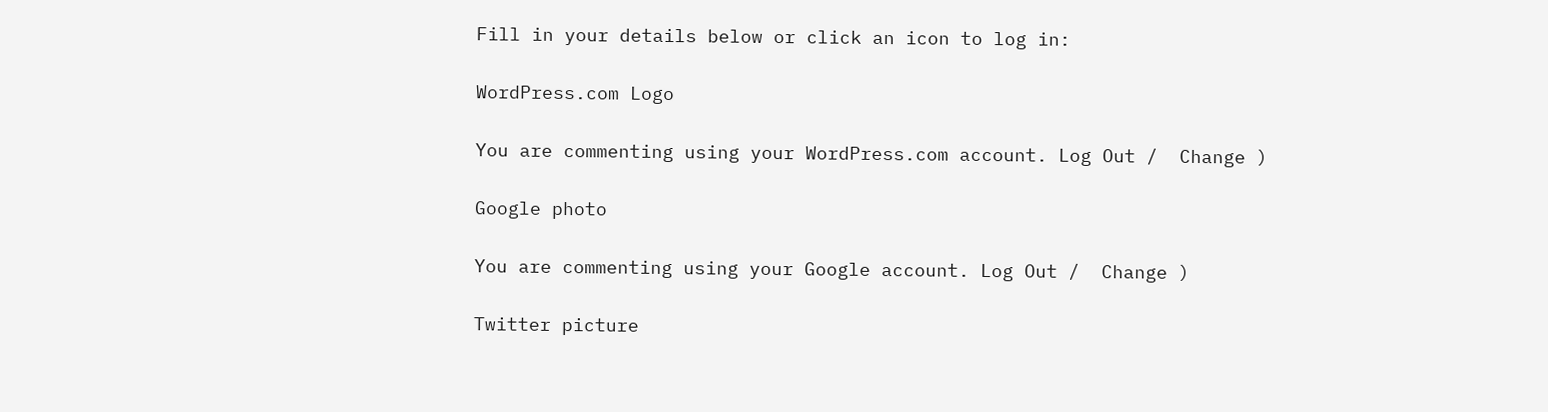Fill in your details below or click an icon to log in:

WordPress.com Logo

You are commenting using your WordPress.com account. Log Out /  Change )

Google photo

You are commenting using your Google account. Log Out /  Change )

Twitter picture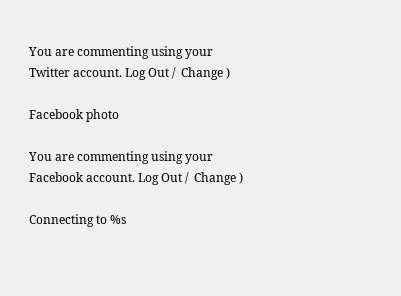You are commenting using your Twitter account. Log Out /  Change )

Facebook photo

You are commenting using your Facebook account. Log Out /  Change )

Connecting to %s